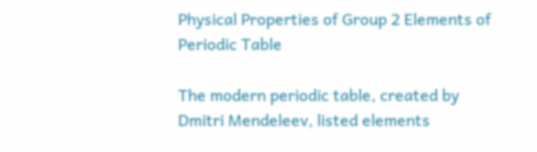Physical Properties of Group 2 Elements of Periodic Table

The modern periodic table, created by Dmitri Mendeleev, listed elements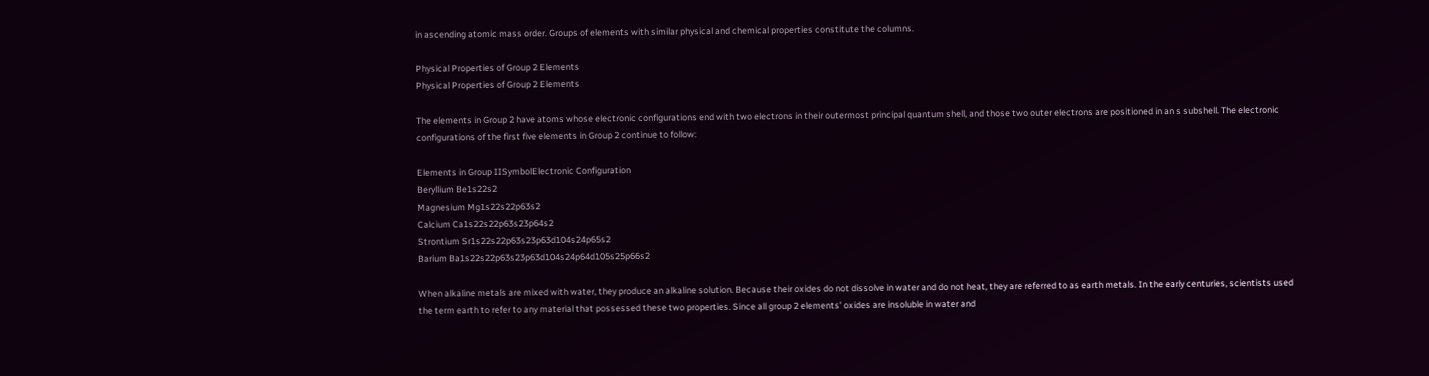in ascending atomic mass order. Groups of elements with similar physical and chemical properties constitute the columns.

Physical Properties of Group 2 Elements
Physical Properties of Group 2 Elements

The elements in Group 2 have atoms whose electronic configurations end with two electrons in their outermost principal quantum shell, and those two outer electrons are positioned in an s subshell. The electronic configurations of the first five elements in Group 2 continue to follow:

Elements in Group IISymbolElectronic Configuration
Beryllium Be1s22s2
Magnesium Mg1s22s22p63s2
Calcium Ca1s22s22p63s23p64s2
Strontium Sr1s22s22p63s23p63d104s24p65s2
Barium Ba1s22s22p63s23p63d104s24p64d105s25p66s2

When alkaline metals are mixed with water, they produce an alkaline solution. Because their oxides do not dissolve in water and do not heat, they are referred to as earth metals. In the early centuries, scientists used the term earth to refer to any material that possessed these two properties. Since all group 2 elements’ oxides are insoluble in water and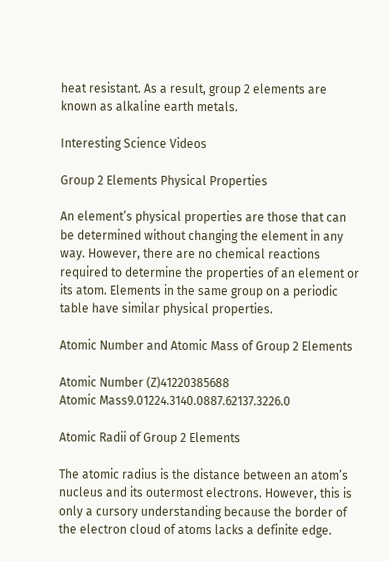heat resistant. As a result, group 2 elements are known as alkaline earth metals.

Interesting Science Videos

Group 2 Elements Physical Properties

An element’s physical properties are those that can be determined without changing the element in any way. However, there are no chemical reactions required to determine the properties of an element or its atom. Elements in the same group on a periodic table have similar physical properties.

Atomic Number and Atomic Mass of Group 2 Elements

Atomic Number (Z)41220385688
Atomic Mass9.01224.3140.0887.62137.3226.0

Atomic Radii of Group 2 Elements

The atomic radius is the distance between an atom’s nucleus and its outermost electrons. However, this is only a cursory understanding because the border of the electron cloud of atoms lacks a definite edge.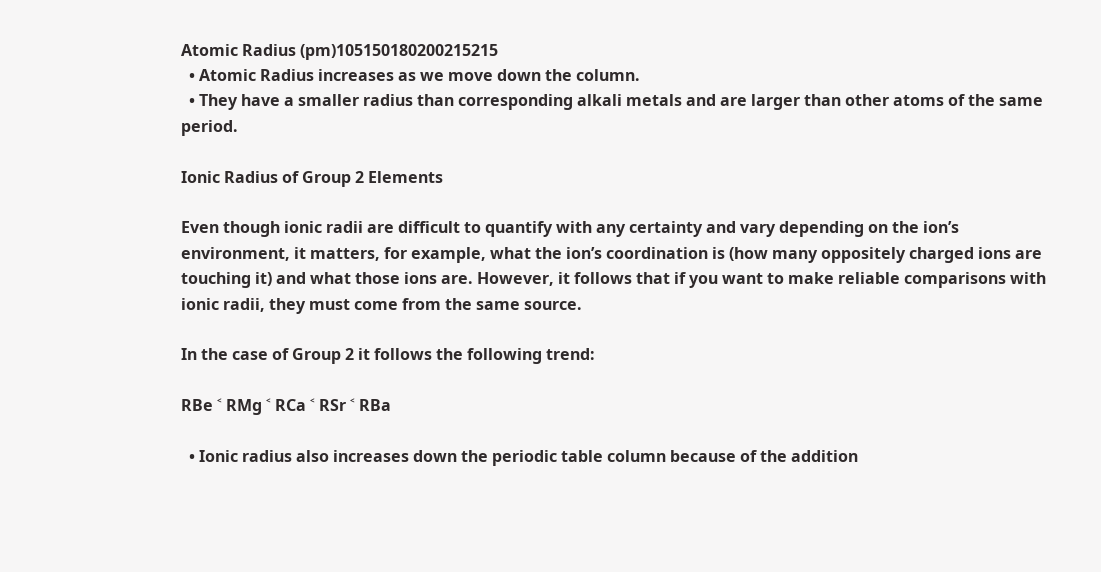Atomic Radius (pm)105150180200215215
  • Atomic Radius increases as we move down the column.
  • They have a smaller radius than corresponding alkali metals and are larger than other atoms of the same period.

Ionic Radius of Group 2 Elements

Even though ionic radii are difficult to quantify with any certainty and vary depending on the ion’s environment, it matters, for example, what the ion’s coordination is (how many oppositely charged ions are touching it) and what those ions are. However, it follows that if you want to make reliable comparisons with ionic radii, they must come from the same source.

In the case of Group 2 it follows the following trend:

RBe ˂ RMg ˂ RCa ˂ RSr ˂ RBa

  • Ionic radius also increases down the periodic table column because of the addition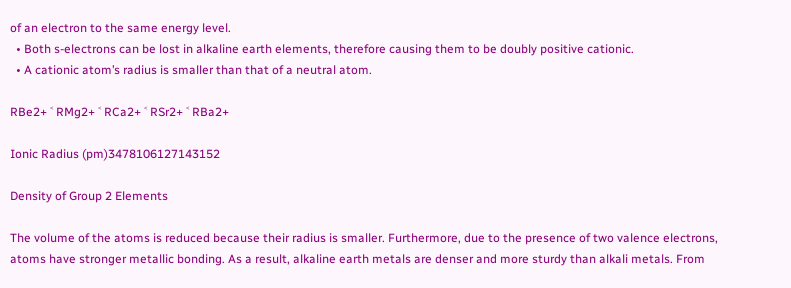of an electron to the same energy level.
  • Both s-electrons can be lost in alkaline earth elements, therefore causing them to be doubly positive cationic.
  • A cationic atom’s radius is smaller than that of a neutral atom.

RBe2+ ˂ RMg2+ ˂ RCa2+ ˂ RSr2+ ˂ RBa2+

Ionic Radius (pm)3478106127143152

Density of Group 2 Elements

The volume of the atoms is reduced because their radius is smaller. Furthermore, due to the presence of two valence electrons, atoms have stronger metallic bonding. As a result, alkaline earth metals are denser and more sturdy than alkali metals. From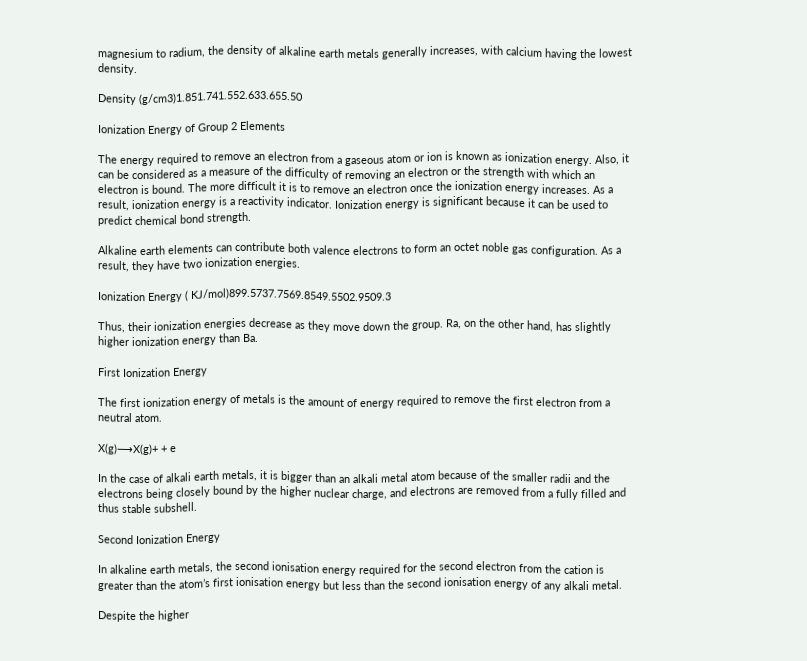magnesium to radium, the density of alkaline earth metals generally increases, with calcium having the lowest density.

Density (g/cm3)1.851.741.552.633.655.50

Ionization Energy of Group 2 Elements

The energy required to remove an electron from a gaseous atom or ion is known as ionization energy. Also, it can be considered as a measure of the difficulty of removing an electron or the strength with which an electron is bound. The more difficult it is to remove an electron once the ionization energy increases. As a result, ionization energy is a reactivity indicator. Ionization energy is significant because it can be used to predict chemical bond strength.

Alkaline earth elements can contribute both valence electrons to form an octet noble gas configuration. As a result, they have two ionization energies.

Ionization Energy ( KJ/mol)899.5737.7569.8549.5502.9509.3

Thus, their ionization energies decrease as they move down the group. Ra, on the other hand, has slightly higher ionization energy than Ba.

First Ionization Energy

The first ionization energy of metals is the amount of energy required to remove the first electron from a neutral atom.

X(g)⟶X(g)+ + e

In the case of alkali earth metals, it is bigger than an alkali metal atom because of the smaller radii and the electrons being closely bound by the higher nuclear charge, and electrons are removed from a fully filled and thus stable subshell.

Second Ionization Energy

In alkaline earth metals, the second ionisation energy required for the second electron from the cation is greater than the atom’s first ionisation energy but less than the second ionisation energy of any alkali metal.

Despite the higher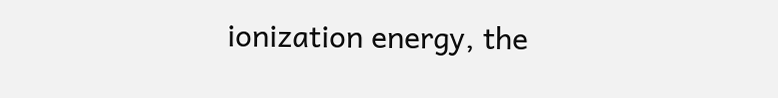ionization energy, the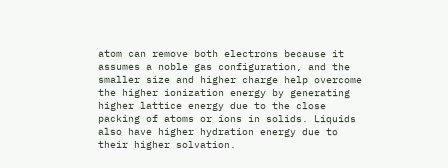atom can remove both electrons because it assumes a noble gas configuration, and the smaller size and higher charge help overcome the higher ionization energy by generating higher lattice energy due to the close packing of atoms or ions in solids. Liquids also have higher hydration energy due to their higher solvation.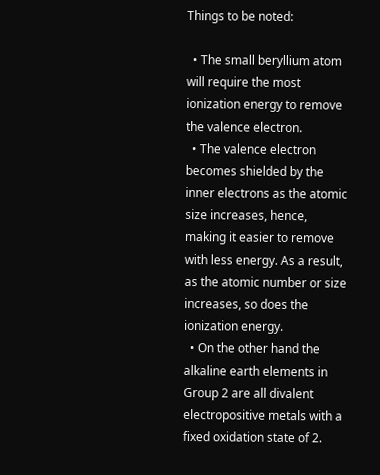Things to be noted:

  • The small beryllium atom will require the most ionization energy to remove the valence electron.
  • The valence electron becomes shielded by the inner electrons as the atomic size increases, hence, making it easier to remove with less energy. As a result, as the atomic number or size increases, so does the ionization energy.
  • On the other hand the alkaline earth elements in Group 2 are all divalent electropositive metals with a fixed oxidation state of 2.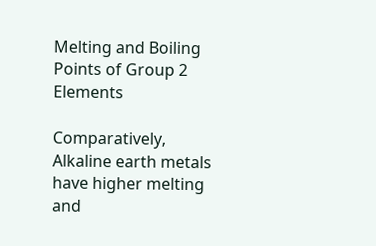Melting and Boiling Points of Group 2 Elements

Comparatively, Alkaline earth metals have higher melting and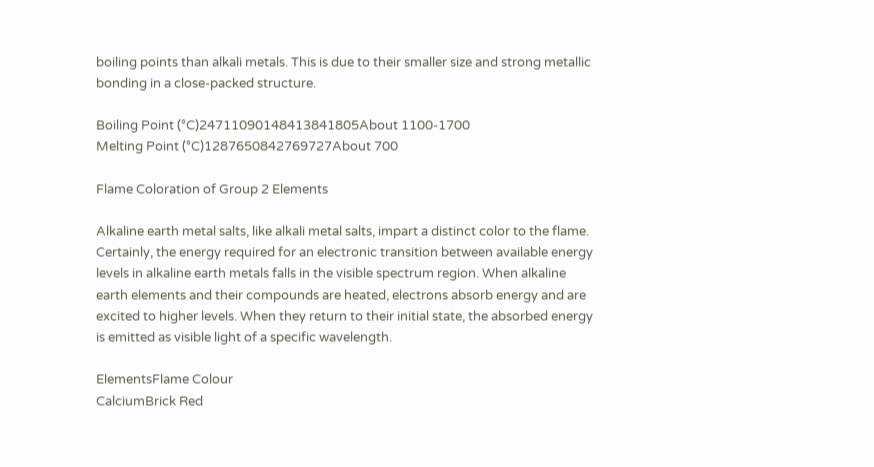boiling points than alkali metals. This is due to their smaller size and strong metallic bonding in a close-packed structure.

Boiling Point (°C)24711090148413841805About 1100-1700
Melting Point (°C)1287650842769727About 700

Flame Coloration of Group 2 Elements

Alkaline earth metal salts, like alkali metal salts, impart a distinct color to the flame. Certainly, the energy required for an electronic transition between available energy levels in alkaline earth metals falls in the visible spectrum region. When alkaline earth elements and their compounds are heated, electrons absorb energy and are excited to higher levels. When they return to their initial state, the absorbed energy is emitted as visible light of a specific wavelength.

ElementsFlame Colour
CalciumBrick Red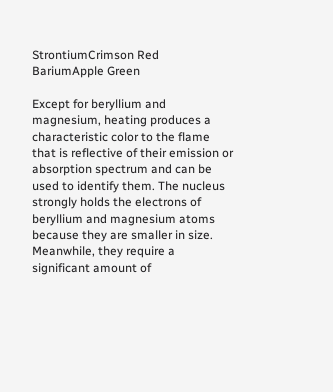StrontiumCrimson Red
BariumApple Green

Except for beryllium and magnesium, heating produces a characteristic color to the flame that is reflective of their emission or absorption spectrum and can be used to identify them. The nucleus strongly holds the electrons of beryllium and magnesium atoms because they are smaller in size. Meanwhile, they require a significant amount of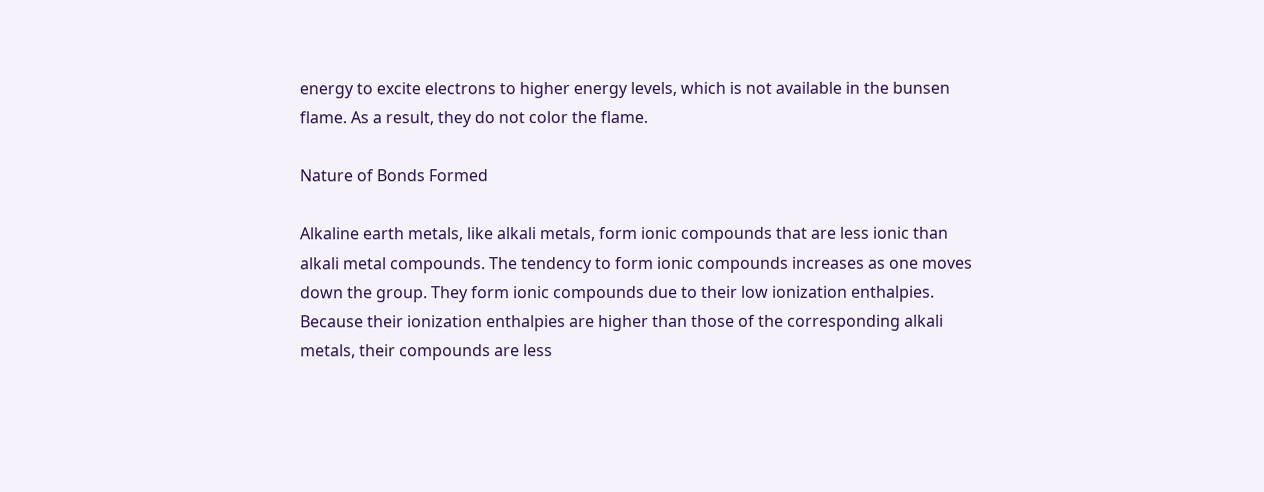energy to excite electrons to higher energy levels, which is not available in the bunsen flame. As a result, they do not color the flame.

Nature of Bonds Formed

Alkaline earth metals, like alkali metals, form ionic compounds that are less ionic than alkali metal compounds. The tendency to form ionic compounds increases as one moves down the group. They form ionic compounds due to their low ionization enthalpies. Because their ionization enthalpies are higher than those of the corresponding alkali metals, their compounds are less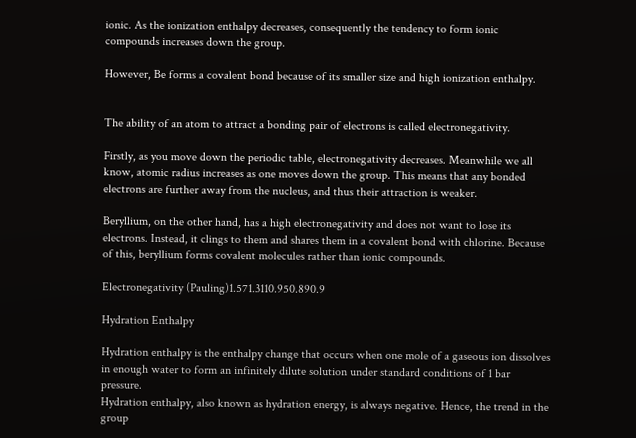ionic. As the ionization enthalpy decreases, consequently the tendency to form ionic compounds increases down the group.

However, Be forms a covalent bond because of its smaller size and high ionization enthalpy.


The ability of an atom to attract a bonding pair of electrons is called electronegativity.

Firstly, as you move down the periodic table, electronegativity decreases. Meanwhile we all know, atomic radius increases as one moves down the group. This means that any bonded electrons are further away from the nucleus, and thus their attraction is weaker.

Beryllium, on the other hand, has a high electronegativity and does not want to lose its electrons. Instead, it clings to them and shares them in a covalent bond with chlorine. Because of this, beryllium forms covalent molecules rather than ionic compounds.

Electronegativity (Pauling)1.571.3110.950.890.9

Hydration Enthalpy

Hydration enthalpy is the enthalpy change that occurs when one mole of a gaseous ion dissolves in enough water to form an infinitely dilute solution under standard conditions of 1 bar pressure.
Hydration enthalpy, also known as hydration energy, is always negative. Hence, the trend in the group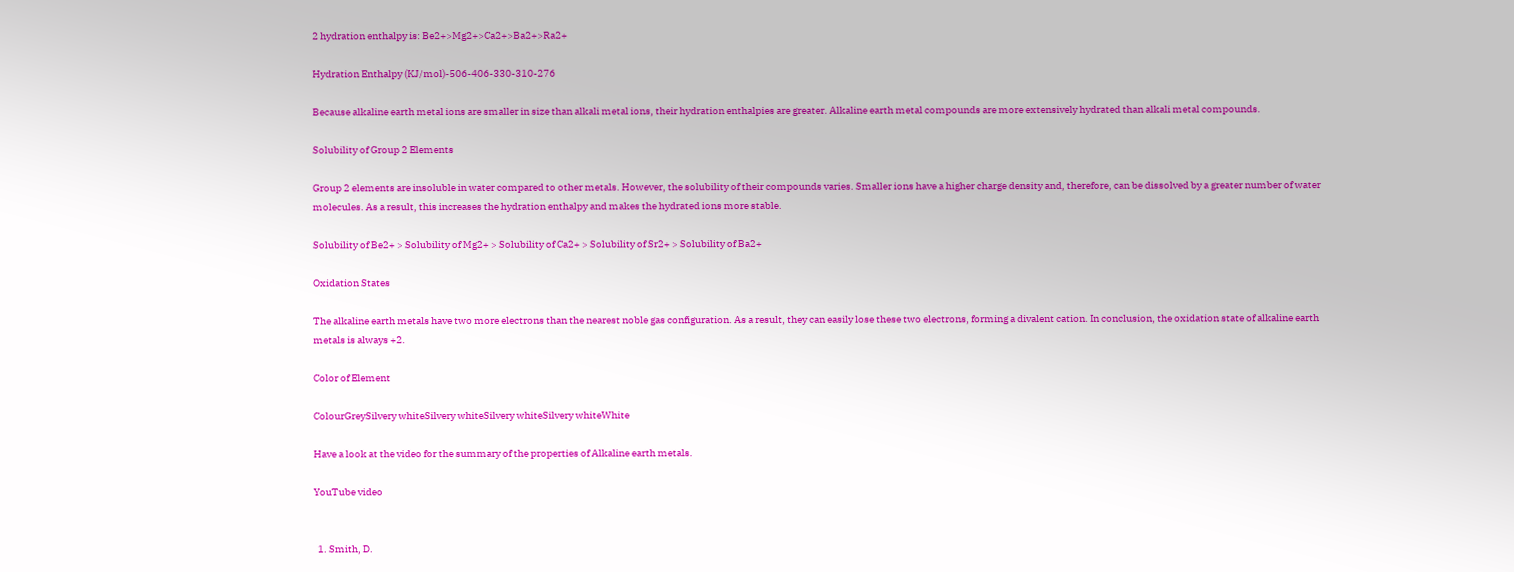2 hydration enthalpy is: Be2+>Mg2+>Ca2+>Ba2+>Ra2+

Hydration Enthalpy (KJ/mol)-506-406-330-310-276

Because alkaline earth metal ions are smaller in size than alkali metal ions, their hydration enthalpies are greater. Alkaline earth metal compounds are more extensively hydrated than alkali metal compounds.

Solubility of Group 2 Elements

Group 2 elements are insoluble in water compared to other metals. However, the solubility of their compounds varies. Smaller ions have a higher charge density and, therefore, can be dissolved by a greater number of water molecules. As a result, this increases the hydration enthalpy and makes the hydrated ions more stable.

Solubility of Be2+ > Solubility of Mg2+ > Solubility of Ca2+ > Solubility of Sr2+ > Solubility of Ba2+

Oxidation States

The alkaline earth metals have two more electrons than the nearest noble gas configuration. As a result, they can easily lose these two electrons, forming a divalent cation. In conclusion, the oxidation state of alkaline earth metals is always +2.

Color of Element

ColourGreySilvery whiteSilvery whiteSilvery whiteSilvery whiteWhite

Have a look at the video for the summary of the properties of Alkaline earth metals.

YouTube video


  1. Smith, D.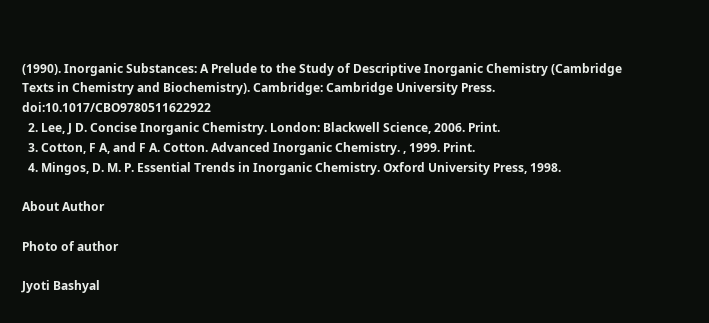(1990). Inorganic Substances: A Prelude to the Study of Descriptive Inorganic Chemistry (Cambridge Texts in Chemistry and Biochemistry). Cambridge: Cambridge University Press. doi:10.1017/CBO9780511622922
  2. Lee, J D. Concise Inorganic Chemistry. London: Blackwell Science, 2006. Print.
  3. Cotton, F A, and F A. Cotton. Advanced Inorganic Chemistry. , 1999. Print.
  4. Mingos, D. M. P. Essential Trends in Inorganic Chemistry. Oxford University Press, 1998.

About Author

Photo of author

Jyoti Bashyal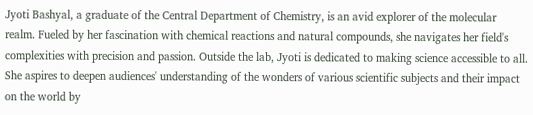Jyoti Bashyal, a graduate of the Central Department of Chemistry, is an avid explorer of the molecular realm. Fueled by her fascination with chemical reactions and natural compounds, she navigates her field's complexities with precision and passion. Outside the lab, Jyoti is dedicated to making science accessible to all. She aspires to deepen audiences' understanding of the wonders of various scientific subjects and their impact on the world by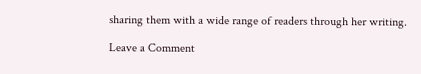sharing them with a wide range of readers through her writing.

Leave a Comment